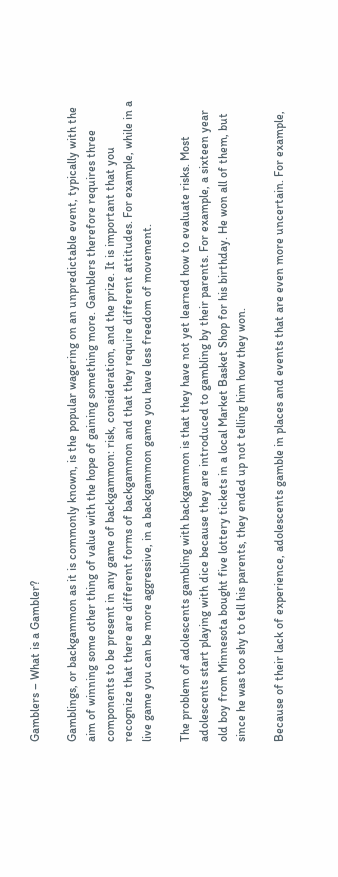Gamblers – What is a Gambler?

Gamblings, or backgammon as it is commonly known, is the popular wagering on an unpredictable event, typically with the aim of winning some other thing of value with the hope of gaining something more. Gamblers therefore requires three components to be present in any game of backgammon: risk, consideration, and the prize. It is important that you recognize that there are different forms of backgammon and that they require different attitudes. For example, while in a live game you can be more aggressive, in a backgammon game you have less freedom of movement.

The problem of adolescents gambling with backgammon is that they have not yet learned how to evaluate risks. Most adolescents start playing with dice because they are introduced to gambling by their parents. For example, a sixteen year old boy from Minnesota bought five lottery tickets in a local Market Basket Shop for his birthday. He won all of them, but since he was too shy to tell his parents, they ended up not telling him how they won.

Because of their lack of experience, adolescents gamble in places and events that are even more uncertain. For example,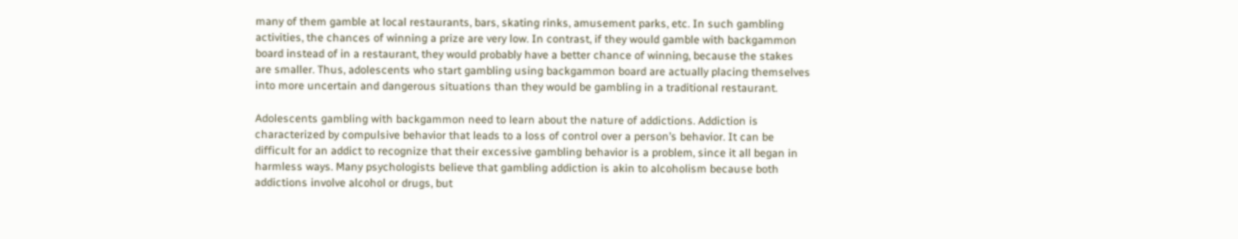many of them gamble at local restaurants, bars, skating rinks, amusement parks, etc. In such gambling activities, the chances of winning a prize are very low. In contrast, if they would gamble with backgammon board instead of in a restaurant, they would probably have a better chance of winning, because the stakes are smaller. Thus, adolescents who start gambling using backgammon board are actually placing themselves into more uncertain and dangerous situations than they would be gambling in a traditional restaurant.

Adolescents gambling with backgammon need to learn about the nature of addictions. Addiction is characterized by compulsive behavior that leads to a loss of control over a person’s behavior. It can be difficult for an addict to recognize that their excessive gambling behavior is a problem, since it all began in harmless ways. Many psychologists believe that gambling addiction is akin to alcoholism because both addictions involve alcohol or drugs, but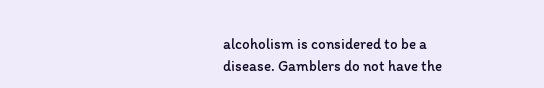alcoholism is considered to be a disease. Gamblers do not have the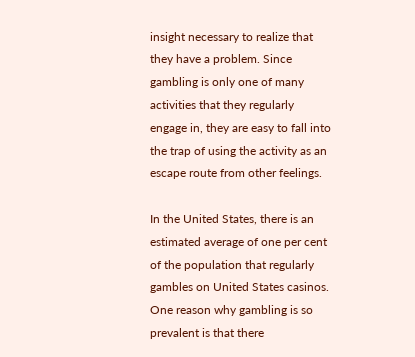insight necessary to realize that they have a problem. Since gambling is only one of many activities that they regularly engage in, they are easy to fall into the trap of using the activity as an escape route from other feelings.

In the United States, there is an estimated average of one per cent of the population that regularly gambles on United States casinos. One reason why gambling is so prevalent is that there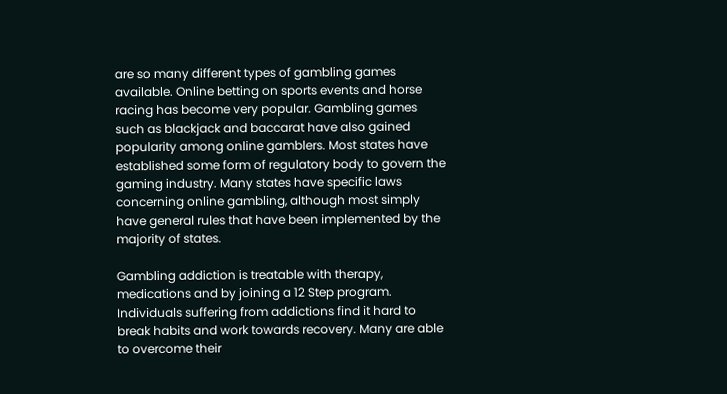are so many different types of gambling games available. Online betting on sports events and horse racing has become very popular. Gambling games such as blackjack and baccarat have also gained popularity among online gamblers. Most states have established some form of regulatory body to govern the gaming industry. Many states have specific laws concerning online gambling, although most simply have general rules that have been implemented by the majority of states.

Gambling addiction is treatable with therapy, medications and by joining a 12 Step program. Individuals suffering from addictions find it hard to break habits and work towards recovery. Many are able to overcome their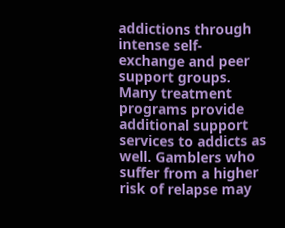addictions through intense self-exchange and peer support groups. Many treatment programs provide additional support services to addicts as well. Gamblers who suffer from a higher risk of relapse may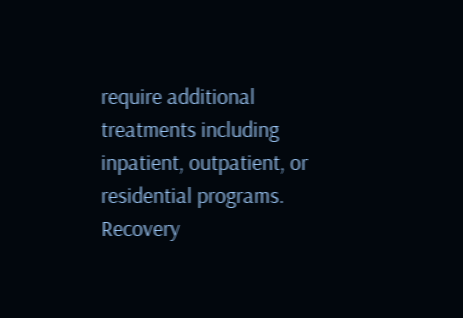require additional treatments including inpatient, outpatient, or residential programs. Recovery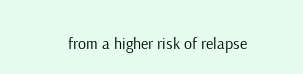from a higher risk of relapse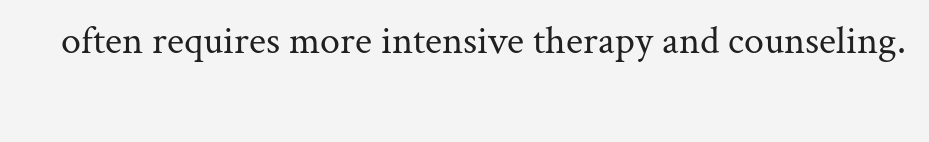often requires more intensive therapy and counseling.